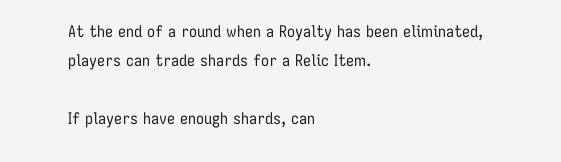At the end of a round when a Royalty has been eliminated, players can trade shards for a Relic Item.

If players have enough shards, can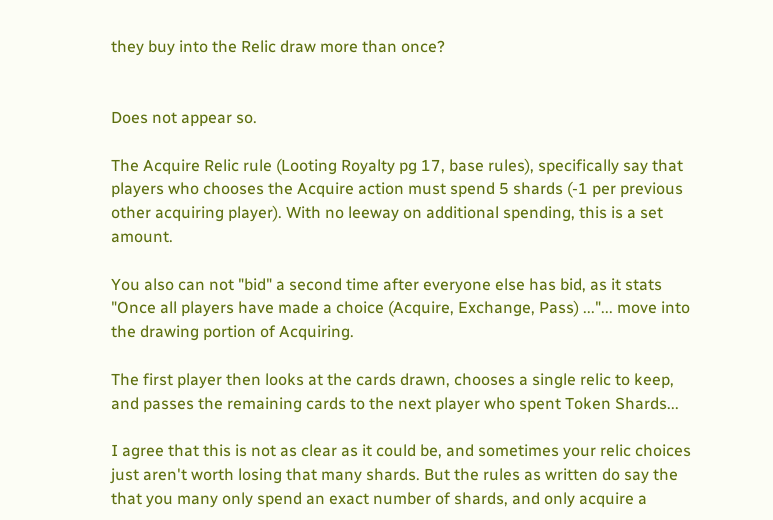they buy into the Relic draw more than once?


Does not appear so.

The Acquire Relic rule (Looting Royalty pg 17, base rules), specifically say that players who chooses the Acquire action must spend 5 shards (-1 per previous other acquiring player). With no leeway on additional spending, this is a set amount.

You also can not "bid" a second time after everyone else has bid, as it stats "Once all players have made a choice (Acquire, Exchange, Pass) ..."... move into the drawing portion of Acquiring.

The first player then looks at the cards drawn, chooses a single relic to keep, and passes the remaining cards to the next player who spent Token Shards...

I agree that this is not as clear as it could be, and sometimes your relic choices just aren't worth losing that many shards. But the rules as written do say the that you many only spend an exact number of shards, and only acquire a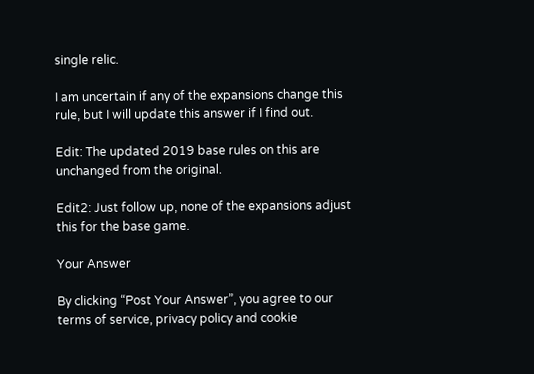single relic.

I am uncertain if any of the expansions change this rule, but I will update this answer if I find out.

Edit: The updated 2019 base rules on this are unchanged from the original.

Edit2: Just follow up, none of the expansions adjust this for the base game.

Your Answer

By clicking “Post Your Answer”, you agree to our terms of service, privacy policy and cookie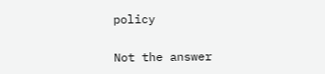policy

Not the answer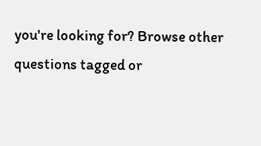you're looking for? Browse other questions tagged or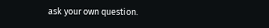ask your own question.